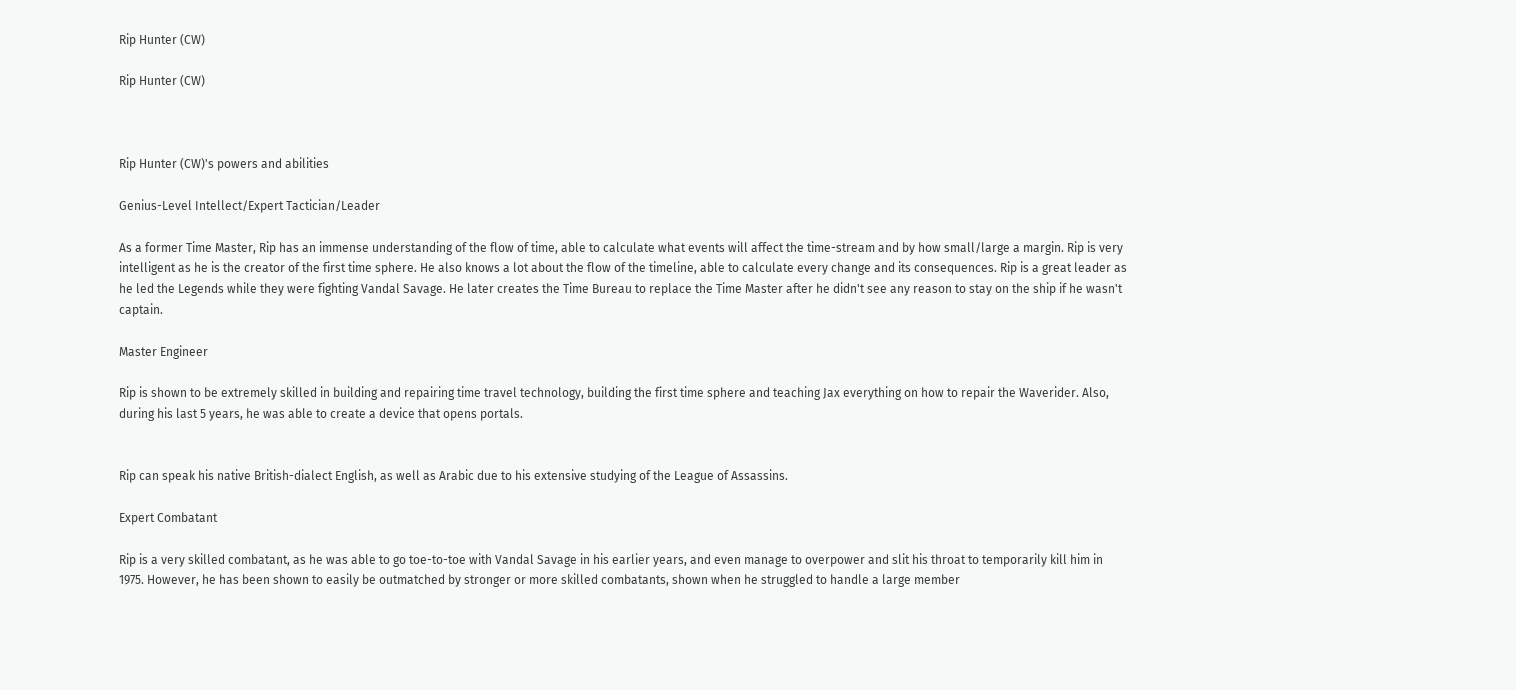Rip Hunter (CW)

Rip Hunter (CW)



Rip Hunter (CW)'s powers and abilities

Genius-Level Intellect/Expert Tactician/Leader

As a former Time Master, Rip has an immense understanding of the flow of time, able to calculate what events will affect the time-stream and by how small/large a margin. Rip is very intelligent as he is the creator of the first time sphere. He also knows a lot about the flow of the timeline, able to calculate every change and its consequences. Rip is a great leader as he led the Legends while they were fighting Vandal Savage. He later creates the Time Bureau to replace the Time Master after he didn't see any reason to stay on the ship if he wasn't captain.

Master Engineer

Rip is shown to be extremely skilled in building and repairing time travel technology, building the first time sphere and teaching Jax everything on how to repair the Waverider. Also, during his last 5 years, he was able to create a device that opens portals.


Rip can speak his native British-dialect English, as well as Arabic due to his extensive studying of the League of Assassins.

Expert Combatant

Rip is a very skilled combatant, as he was able to go toe-to-toe with Vandal Savage in his earlier years, and even manage to overpower and slit his throat to temporarily kill him in 1975. However, he has been shown to easily be outmatched by stronger or more skilled combatants, shown when he struggled to handle a large member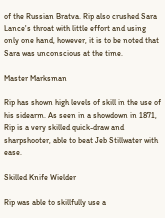of the Russian Bratva. Rip also crushed Sara Lance's throat with little effort and using only one hand, however, it is to be noted that Sara was unconscious at the time.

Master Marksman

Rip has shown high levels of skill in the use of his sidearm. As seen in a showdown in 1871, Rip is a very skilled quick-draw and sharpshooter, able to beat Jeb Stillwater with ease.

Skilled Knife Wielder

Rip was able to skillfully use a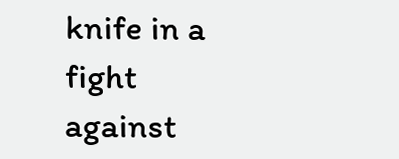knife in a fight against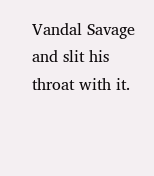Vandal Savage and slit his throat with it.